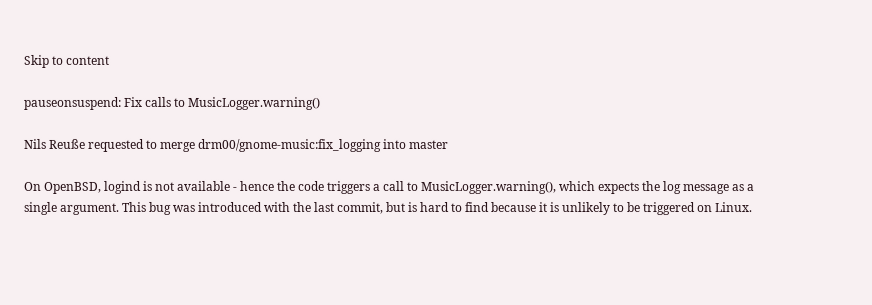Skip to content

pauseonsuspend: Fix calls to MusicLogger.warning()

Nils Reuße requested to merge drm00/gnome-music:fix_logging into master

On OpenBSD, logind is not available - hence the code triggers a call to MusicLogger.warning(), which expects the log message as a single argument. This bug was introduced with the last commit, but is hard to find because it is unlikely to be triggered on Linux.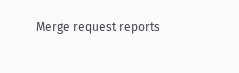Merge request reports